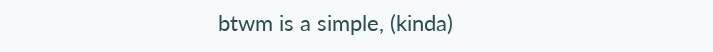btwm is a simple, (kinda)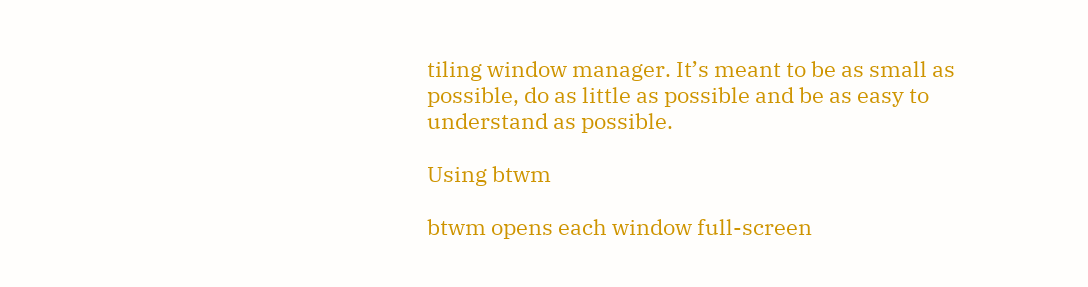tiling window manager. It’s meant to be as small as possible, do as little as possible and be as easy to understand as possible.

Using btwm

btwm opens each window full-screen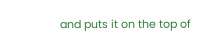and puts it on the top of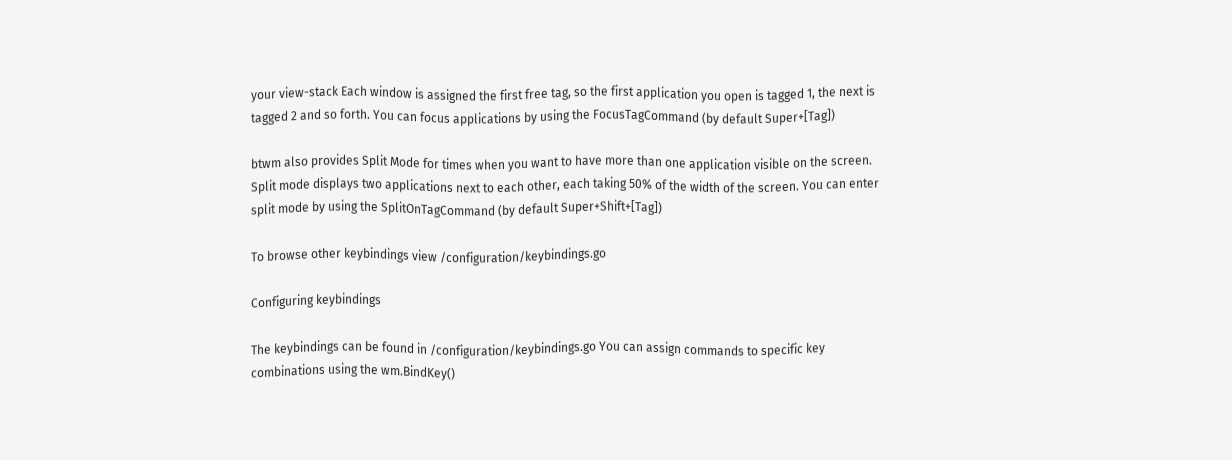your view-stack Each window is assigned the first free tag, so the first application you open is tagged 1, the next is tagged 2 and so forth. You can focus applications by using the FocusTagCommand (by default Super+[Tag])

btwm also provides Split Mode for times when you want to have more than one application visible on the screen. Split mode displays two applications next to each other, each taking 50% of the width of the screen. You can enter split mode by using the SplitOnTagCommand (by default Super+Shift+[Tag])

To browse other keybindings view /configuration/keybindings.go

Configuring keybindings

The keybindings can be found in /configuration/keybindings.go You can assign commands to specific key combinations using the wm.BindKey()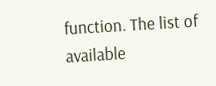function. The list of available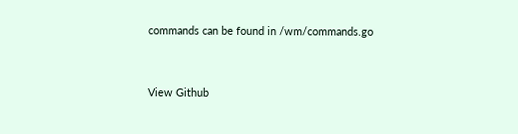commands can be found in /wm/commands.go


View Github